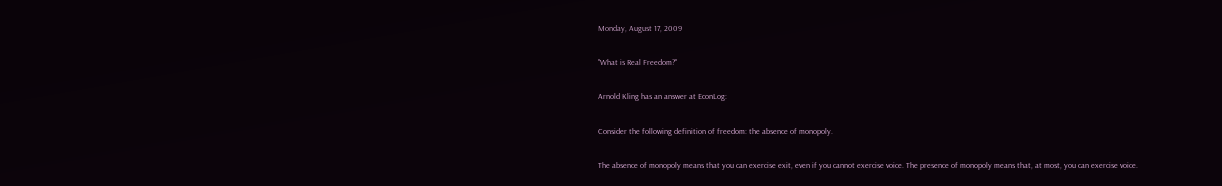Monday, August 17, 2009

"What is Real Freedom?"

Arnold Kling has an answer at EconLog:

Consider the following definition of freedom: the absence of monopoly.

The absence of monopoly means that you can exercise exit, even if you cannot exercise voice. The presence of monopoly means that, at most, you can exercise voice.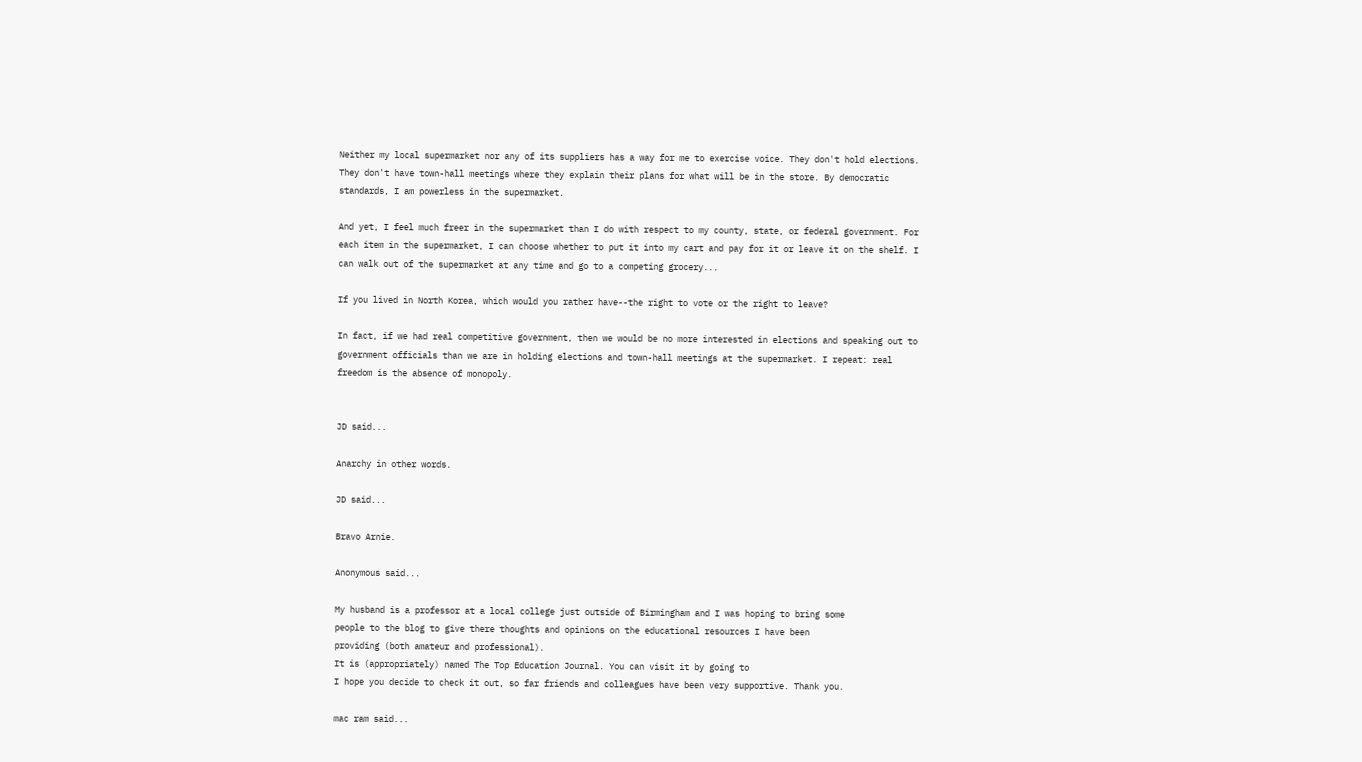Neither my local supermarket nor any of its suppliers has a way for me to exercise voice. They don't hold elections. They don't have town-hall meetings where they explain their plans for what will be in the store. By democratic standards, I am powerless in the supermarket.

And yet, I feel much freer in the supermarket than I do with respect to my county, state, or federal government. For each item in the supermarket, I can choose whether to put it into my cart and pay for it or leave it on the shelf. I can walk out of the supermarket at any time and go to a competing grocery...

If you lived in North Korea, which would you rather have--the right to vote or the right to leave?

In fact, if we had real competitive government, then we would be no more interested in elections and speaking out to government officials than we are in holding elections and town-hall meetings at the supermarket. I repeat: real freedom is the absence of monopoly.


JD said...

Anarchy in other words.

JD said...

Bravo Arnie.

Anonymous said...

My husband is a professor at a local college just outside of Birmingham and I was hoping to bring some
people to the blog to give there thoughts and opinions on the educational resources I have been
providing (both amateur and professional).
It is (appropriately) named The Top Education Journal. You can visit it by going to
I hope you decide to check it out, so far friends and colleagues have been very supportive. Thank you.

mac ram said...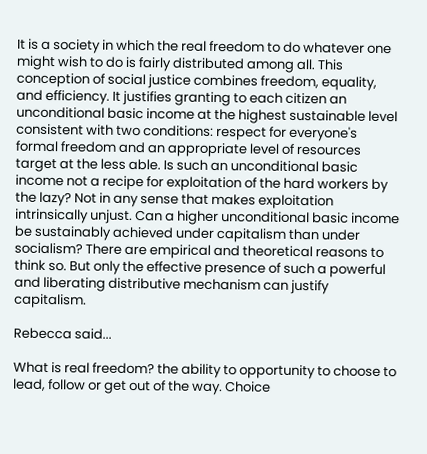It is a society in which the real freedom to do whatever one might wish to do is fairly distributed among all. This conception of social justice combines freedom, equality, and efficiency. It justifies granting to each citizen an unconditional basic income at the highest sustainable level consistent with two conditions: respect for everyone's formal freedom and an appropriate level of resources target at the less able. Is such an unconditional basic income not a recipe for exploitation of the hard workers by the lazy? Not in any sense that makes exploitation intrinsically unjust. Can a higher unconditional basic income be sustainably achieved under capitalism than under socialism? There are empirical and theoretical reasons to think so. But only the effective presence of such a powerful and liberating distributive mechanism can justify capitalism.

Rebecca said...

What is real freedom? the ability to opportunity to choose to lead, follow or get out of the way. Choice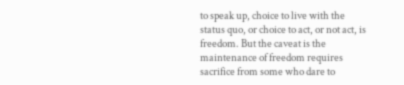to speak up, choice to live with the status quo, or choice to act, or not act, is freedom. But the caveat is the maintenance of freedom requires sacrifice from some who dare to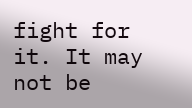fight for it. It may not be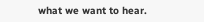what we want to hear.